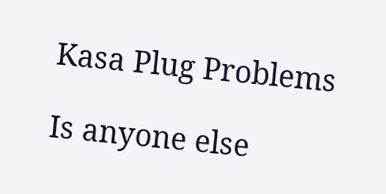Kasa Plug Problems

Is anyone else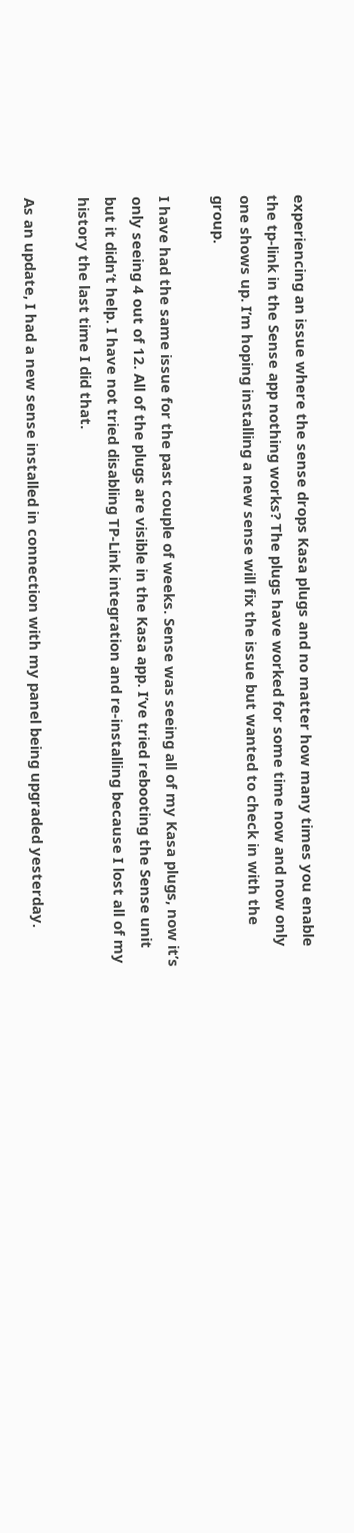experiencing an issue where the sense drops Kasa plugs and no matter how many times you enable the tp-link in the Sense app nothing works? The plugs have worked for some time now and now only one shows up. I’m hoping installing a new sense will fix the issue but wanted to check in with the group.

I have had the same issue for the past couple of weeks. Sense was seeing all of my Kasa plugs, now it’s only seeing 4 out of 12. All of the plugs are visible in the Kasa app. I’ve tried rebooting the Sense unit but it didn’t help. I have not tried disabling TP-Link integration and re-installing because I lost all of my history the last time I did that.

As an update, I had a new sense installed in connection with my panel being upgraded yesterday.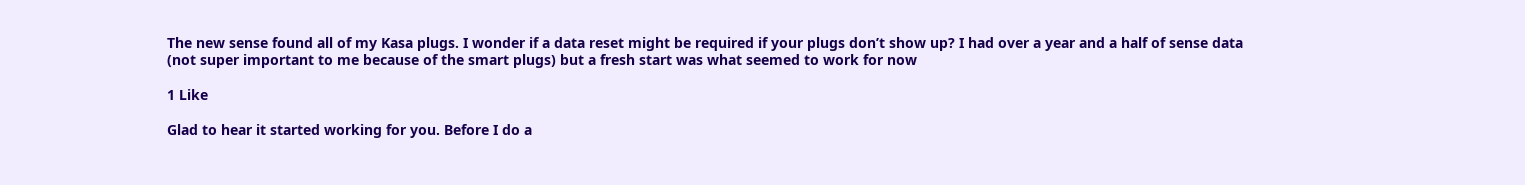The new sense found all of my Kasa plugs. I wonder if a data reset might be required if your plugs don’t show up? I had over a year and a half of sense data (not super important to me because of the smart plugs) but a fresh start was what seemed to work for now

1 Like

Glad to hear it started working for you. Before I do a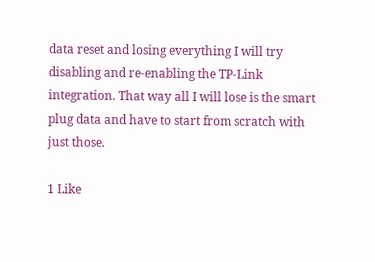data reset and losing everything I will try disabling and re-enabling the TP-Link integration. That way all I will lose is the smart plug data and have to start from scratch with just those.

1 Like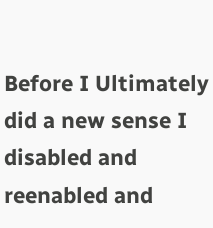Before I Ultimately did a new sense I disabled and reenabled and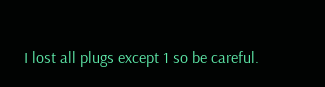I lost all plugs except 1 so be careful.